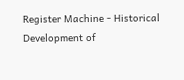Register Machine - Historical Development of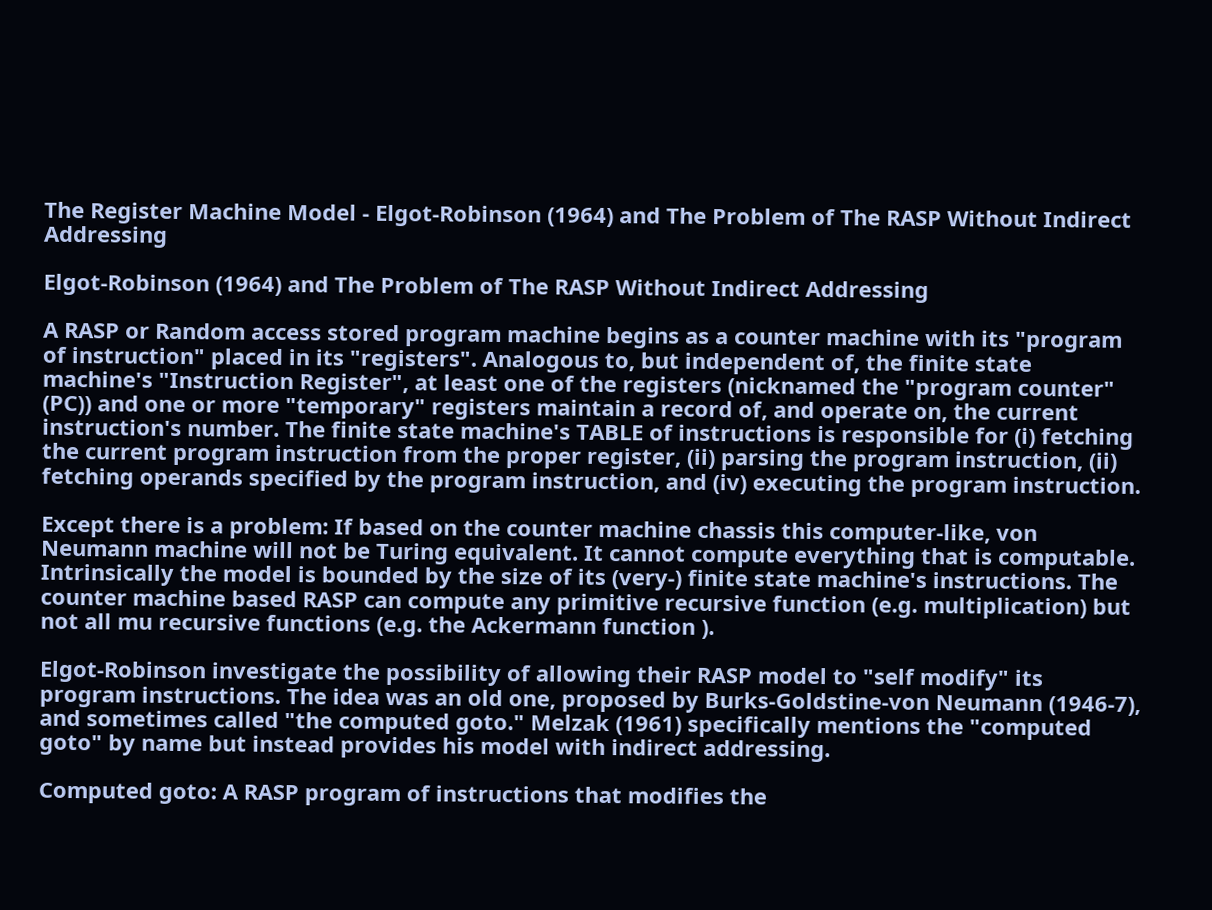The Register Machine Model - Elgot-Robinson (1964) and The Problem of The RASP Without Indirect Addressing

Elgot-Robinson (1964) and The Problem of The RASP Without Indirect Addressing

A RASP or Random access stored program machine begins as a counter machine with its "program of instruction" placed in its "registers". Analogous to, but independent of, the finite state machine's "Instruction Register", at least one of the registers (nicknamed the "program counter" (PC)) and one or more "temporary" registers maintain a record of, and operate on, the current instruction's number. The finite state machine's TABLE of instructions is responsible for (i) fetching the current program instruction from the proper register, (ii) parsing the program instruction, (ii) fetching operands specified by the program instruction, and (iv) executing the program instruction.

Except there is a problem: If based on the counter machine chassis this computer-like, von Neumann machine will not be Turing equivalent. It cannot compute everything that is computable. Intrinsically the model is bounded by the size of its (very-) finite state machine's instructions. The counter machine based RASP can compute any primitive recursive function (e.g. multiplication) but not all mu recursive functions (e.g. the Ackermann function ).

Elgot-Robinson investigate the possibility of allowing their RASP model to "self modify" its program instructions. The idea was an old one, proposed by Burks-Goldstine-von Neumann (1946-7), and sometimes called "the computed goto." Melzak (1961) specifically mentions the "computed goto" by name but instead provides his model with indirect addressing.

Computed goto: A RASP program of instructions that modifies the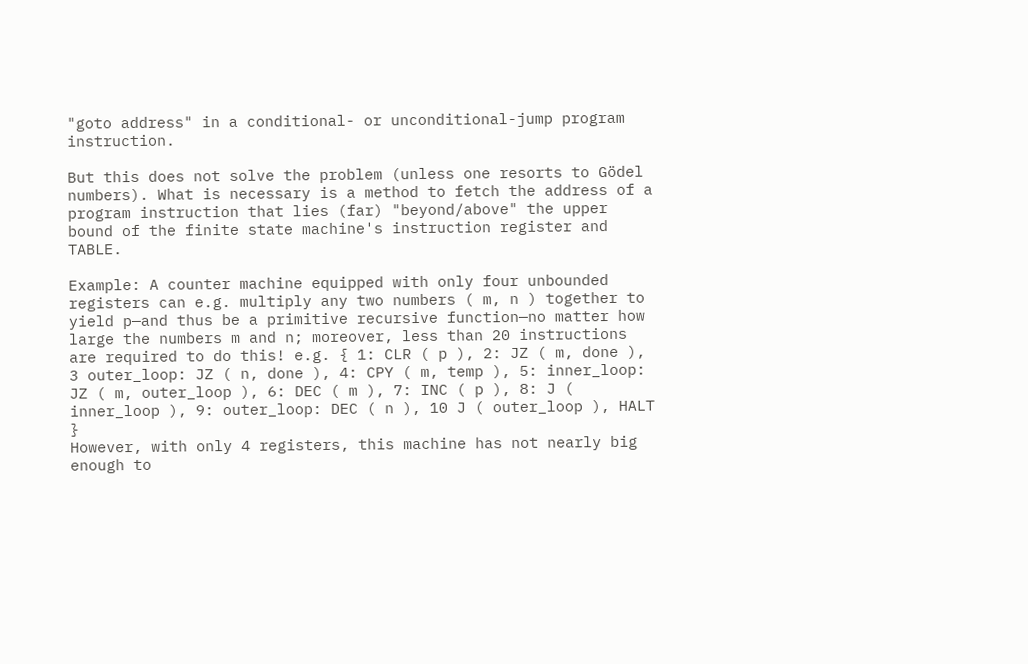"goto address" in a conditional- or unconditional-jump program instruction.

But this does not solve the problem (unless one resorts to Gödel numbers). What is necessary is a method to fetch the address of a program instruction that lies (far) "beyond/above" the upper bound of the finite state machine's instruction register and TABLE.

Example: A counter machine equipped with only four unbounded registers can e.g. multiply any two numbers ( m, n ) together to yield p—and thus be a primitive recursive function—no matter how large the numbers m and n; moreover, less than 20 instructions are required to do this! e.g. { 1: CLR ( p ), 2: JZ ( m, done ), 3 outer_loop: JZ ( n, done ), 4: CPY ( m, temp ), 5: inner_loop: JZ ( m, outer_loop ), 6: DEC ( m ), 7: INC ( p ), 8: J ( inner_loop ), 9: outer_loop: DEC ( n ), 10 J ( outer_loop ), HALT }
However, with only 4 registers, this machine has not nearly big enough to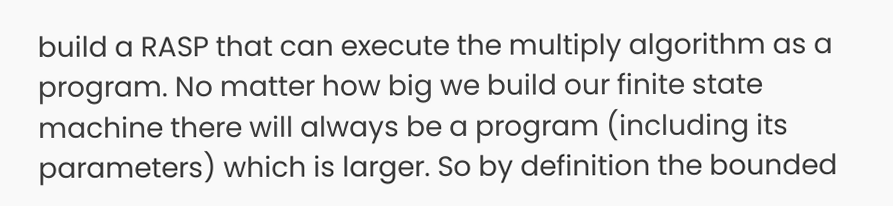build a RASP that can execute the multiply algorithm as a program. No matter how big we build our finite state machine there will always be a program (including its parameters) which is larger. So by definition the bounded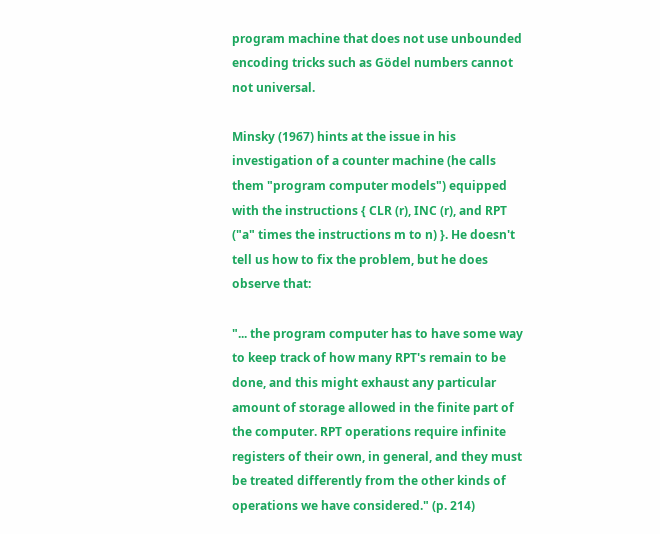program machine that does not use unbounded encoding tricks such as Gödel numbers cannot not universal.

Minsky (1967) hints at the issue in his investigation of a counter machine (he calls them "program computer models") equipped with the instructions { CLR (r), INC (r), and RPT ("a" times the instructions m to n) }. He doesn't tell us how to fix the problem, but he does observe that:

"... the program computer has to have some way to keep track of how many RPT's remain to be done, and this might exhaust any particular amount of storage allowed in the finite part of the computer. RPT operations require infinite registers of their own, in general, and they must be treated differently from the other kinds of operations we have considered." (p. 214)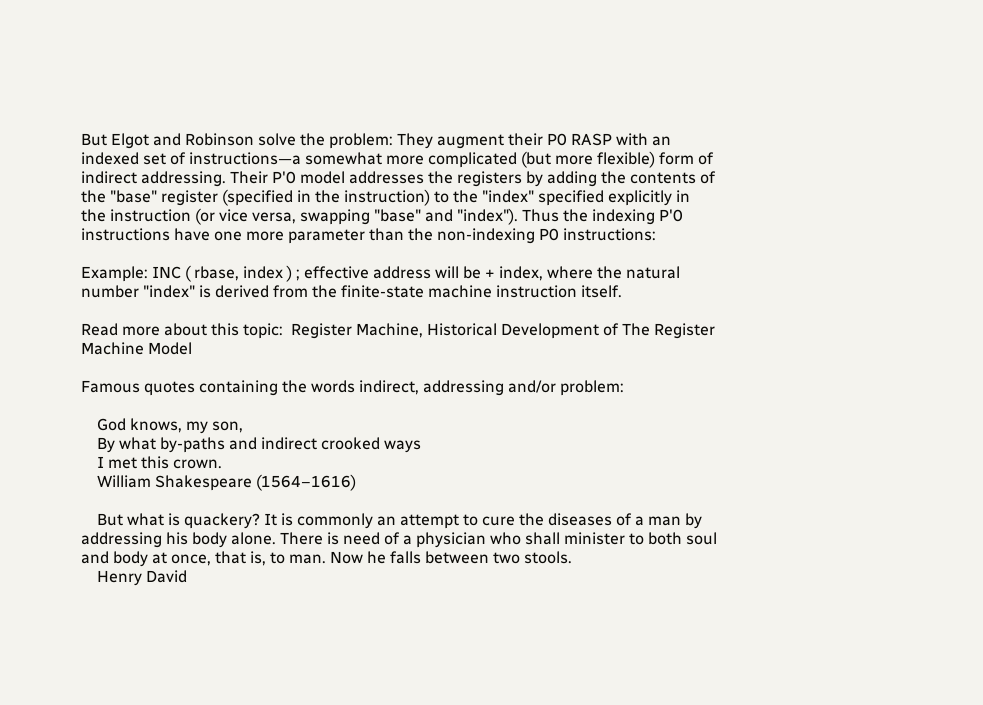But Elgot and Robinson solve the problem: They augment their P0 RASP with an indexed set of instructions—a somewhat more complicated (but more flexible) form of indirect addressing. Their P'0 model addresses the registers by adding the contents of the "base" register (specified in the instruction) to the "index" specified explicitly in the instruction (or vice versa, swapping "base" and "index"). Thus the indexing P'0 instructions have one more parameter than the non-indexing P0 instructions:

Example: INC ( rbase, index ) ; effective address will be + index, where the natural number "index" is derived from the finite-state machine instruction itself.

Read more about this topic:  Register Machine, Historical Development of The Register Machine Model

Famous quotes containing the words indirect, addressing and/or problem:

    God knows, my son,
    By what by-paths and indirect crooked ways
    I met this crown.
    William Shakespeare (1564–1616)

    But what is quackery? It is commonly an attempt to cure the diseases of a man by addressing his body alone. There is need of a physician who shall minister to both soul and body at once, that is, to man. Now he falls between two stools.
    Henry David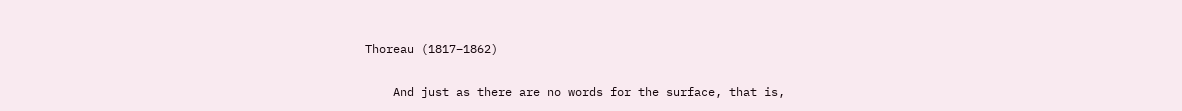Thoreau (1817–1862)

    And just as there are no words for the surface, that is,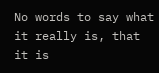No words to say what it really is, that it is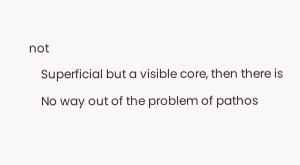not
    Superficial but a visible core, then there is
    No way out of the problem of pathos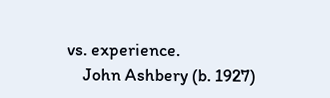vs. experience.
    John Ashbery (b. 1927)